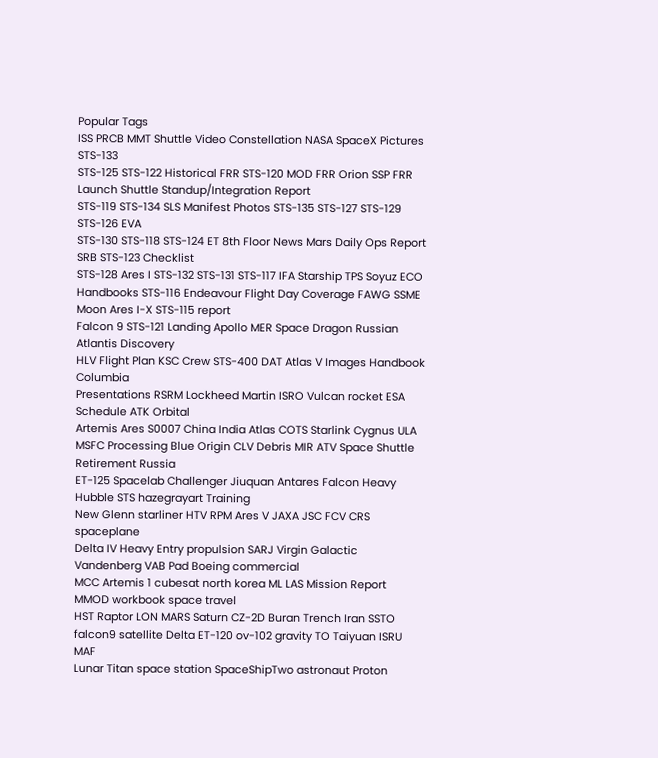Popular Tags
ISS PRCB MMT Shuttle Video Constellation NASA SpaceX Pictures STS-133
STS-125 STS-122 Historical FRR STS-120 MOD FRR Orion SSP FRR Launch Shuttle Standup/Integration Report
STS-119 STS-134 SLS Manifest Photos STS-135 STS-127 STS-129 STS-126 EVA
STS-130 STS-118 STS-124 ET 8th Floor News Mars Daily Ops Report SRB STS-123 Checklist
STS-128 Ares I STS-132 STS-131 STS-117 IFA Starship TPS Soyuz ECO
Handbooks STS-116 Endeavour Flight Day Coverage FAWG SSME Moon Ares I-X STS-115 report
Falcon 9 STS-121 Landing Apollo MER Space Dragon Russian Atlantis Discovery
HLV Flight Plan KSC Crew STS-400 DAT Atlas V Images Handbook Columbia
Presentations RSRM Lockheed Martin ISRO Vulcan rocket ESA Schedule ATK Orbital
Artemis Ares S0007 China India Atlas COTS Starlink Cygnus ULA
MSFC Processing Blue Origin CLV Debris MIR ATV Space Shuttle Retirement Russia
ET-125 Spacelab Challenger Jiuquan Antares Falcon Heavy Hubble STS hazegrayart Training
New Glenn starliner HTV RPM Ares V JAXA JSC FCV CRS spaceplane
Delta IV Heavy Entry propulsion SARJ Virgin Galactic Vandenberg VAB Pad Boeing commercial
MCC Artemis 1 cubesat north korea ML LAS Mission Report MMOD workbook space travel
HST Raptor LON MARS Saturn CZ-2D Buran Trench Iran SSTO
falcon9 satellite Delta ET-120 ov-102 gravity TO Taiyuan ISRU MAF
Lunar Titan space station SpaceShipTwo astronaut Proton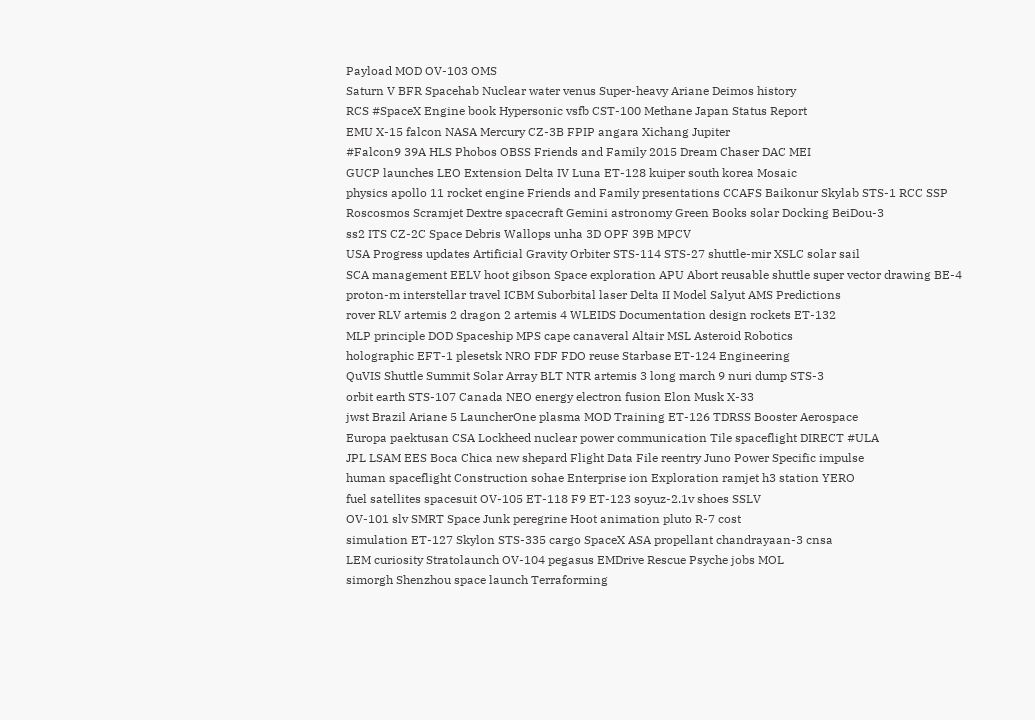Payload MOD OV-103 OMS
Saturn V BFR Spacehab Nuclear water venus Super-heavy Ariane Deimos history
RCS #SpaceX Engine book Hypersonic vsfb CST-100 Methane Japan Status Report
EMU X-15 falcon NASA Mercury CZ-3B FPIP angara Xichang Jupiter
#Falcon9 39A HLS Phobos OBSS Friends and Family 2015 Dream Chaser DAC MEI
GUCP launches LEO Extension Delta IV Luna ET-128 kuiper south korea Mosaic
physics apollo 11 rocket engine Friends and Family presentations CCAFS Baikonur Skylab STS-1 RCC SSP
Roscosmos Scramjet Dextre spacecraft Gemini astronomy Green Books solar Docking BeiDou-3
ss2 ITS CZ-2C Space Debris Wallops unha 3D OPF 39B MPCV
USA Progress updates Artificial Gravity Orbiter STS-114 STS-27 shuttle-mir XSLC solar sail
SCA management EELV hoot gibson Space exploration APU Abort reusable shuttle super vector drawing BE-4
proton-m interstellar travel ICBM Suborbital laser Delta II Model Salyut AMS Predictions
rover RLV artemis 2 dragon 2 artemis 4 WLEIDS Documentation design rockets ET-132
MLP principle DOD Spaceship MPS cape canaveral Altair MSL Asteroid Robotics
holographic EFT-1 plesetsk NRO FDF FDO reuse Starbase ET-124 Engineering
QuVIS Shuttle Summit Solar Array BLT NTR artemis 3 long march 9 nuri dump STS-3
orbit earth STS-107 Canada NEO energy electron fusion Elon Musk X-33
jwst Brazil Ariane 5 LauncherOne plasma MOD Training ET-126 TDRSS Booster Aerospace
Europa paektusan CSA Lockheed nuclear power communication Tile spaceflight DIRECT #ULA
JPL LSAM EES Boca Chica new shepard Flight Data File reentry Juno Power Specific impulse
human spaceflight Construction sohae Enterprise ion Exploration ramjet h3 station YERO
fuel satellites spacesuit OV-105 ET-118 F9 ET-123 soyuz-2.1v shoes SSLV
OV-101 slv SMRT Space Junk peregrine Hoot animation pluto R-7 cost
simulation ET-127 Skylon STS-335 cargo SpaceX ASA propellant chandrayaan-3 cnsa
LEM curiosity Stratolaunch OV-104 pegasus EMDrive Rescue Psyche jobs MOL
simorgh Shenzhou space launch Terraforming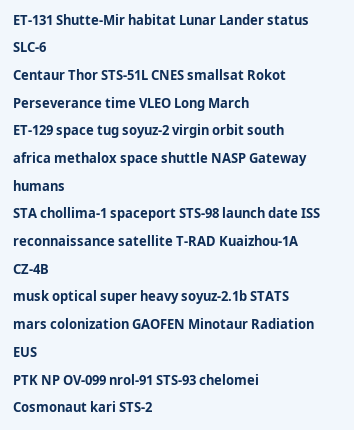ET-131 Shutte-Mir habitat Lunar Lander status SLC-6
Centaur Thor STS-51L CNES smallsat Rokot Perseverance time VLEO Long March
ET-129 space tug soyuz-2 virgin orbit south africa methalox space shuttle NASP Gateway humans
STA chollima-1 spaceport STS-98 launch date ISS reconnaissance satellite T-RAD Kuaizhou-1A CZ-4B
musk optical super heavy soyuz-2.1b STATS mars colonization GAOFEN Minotaur Radiation EUS
PTK NP OV-099 nrol-91 STS-93 chelomei Cosmonaut kari STS-2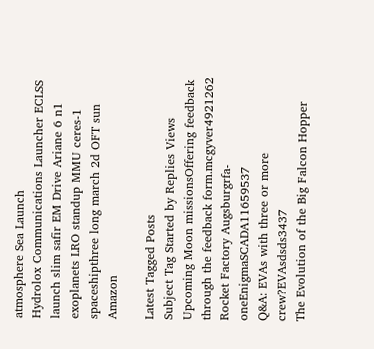atmosphere Sea Launch
Hydrolox Communications Launcher ECLSS launch slim safir EM Drive Ariane 6 n1
exoplanets LRO standup MMU ceres-1 spaceshipthree long march 2d OFT sun Amazon

Latest Tagged Posts
Subject Tag Started by Replies Views
Upcoming Moon missionsOffering feedback through the feedback form.mcgyver4921262
Rocket Factory Augsburgrfa-oneEnigmaSCADA11659537
Q&A: EVAs with three or more crew?EVAsdsds3437
The Evolution of the Big Falcon Hopper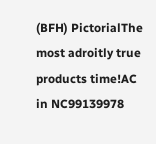(BFH) PictorialThe most adroitly true products time!AC in NC99139978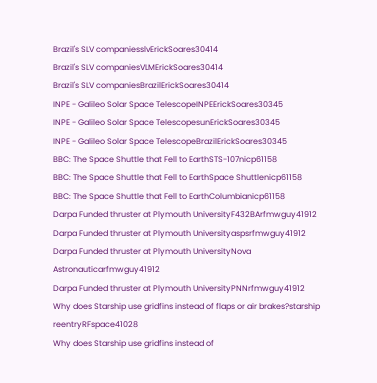Brazil's SLV companiesslvErickSoares30414
Brazil's SLV companiesVLMErickSoares30414
Brazil's SLV companiesBrazilErickSoares30414
INPE - Galileo Solar Space TelescopeINPEErickSoares30345
INPE - Galileo Solar Space TelescopesunErickSoares30345
INPE - Galileo Solar Space TelescopeBrazilErickSoares30345
BBC: The Space Shuttle that Fell to EarthSTS-107nicp61158
BBC: The Space Shuttle that Fell to EarthSpace Shuttlenicp61158
BBC: The Space Shuttle that Fell to EarthColumbianicp61158
Darpa Funded thruster at Plymouth UniversityF432BArfmwguy41912
Darpa Funded thruster at Plymouth Universityaspsrfmwguy41912
Darpa Funded thruster at Plymouth UniversityNova Astronauticarfmwguy41912
Darpa Funded thruster at Plymouth UniversityPNNrfmwguy41912
Why does Starship use gridfins instead of flaps or air brakes?starship reentryRFspace41028
Why does Starship use gridfins instead of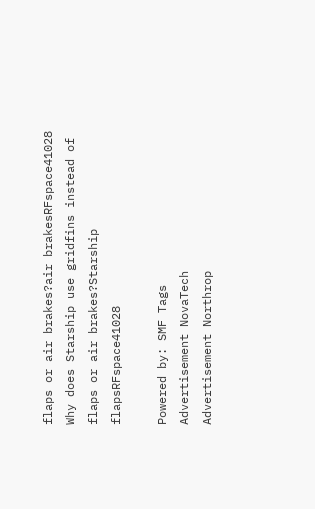flaps or air brakes?air brakesRFspace41028
Why does Starship use gridfins instead of flaps or air brakes?Starship flapsRFspace41028

Powered by: SMF Tags
Advertisement NovaTech
Advertisement Northrop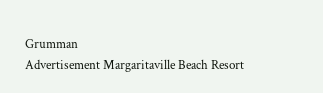Grumman
Advertisement Margaritaville Beach Resort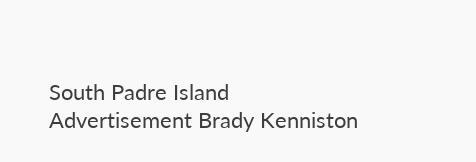South Padre Island
Advertisement Brady Kenniston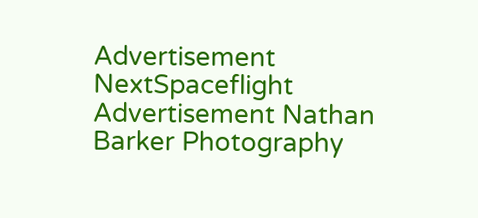Advertisement NextSpaceflight
Advertisement Nathan Barker Photography